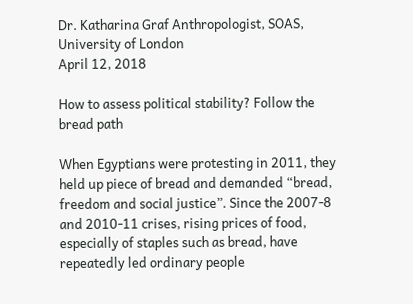Dr. Katharina Graf Anthropologist, SOAS, University of London
April 12, 2018

How to assess political stability? Follow the bread path

When Egyptians were protesting in 2011, they held up piece of bread and demanded “bread, freedom and social justice”. Since the 2007-8 and 2010-11 crises, rising prices of food, especially of staples such as bread, have repeatedly led ordinary people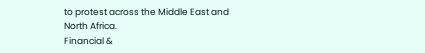to protest across the Middle East and North Africa.
Financial &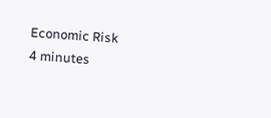Economic Risk
4 minutes